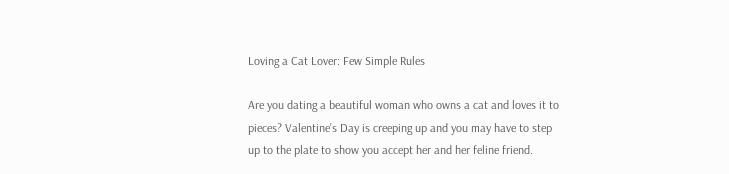Loving a Cat Lover: Few Simple Rules

Are you dating a beautiful woman who owns a cat and loves it to pieces? Valentine’s Day is creeping up and you may have to step up to the plate to show you accept her and her feline friend.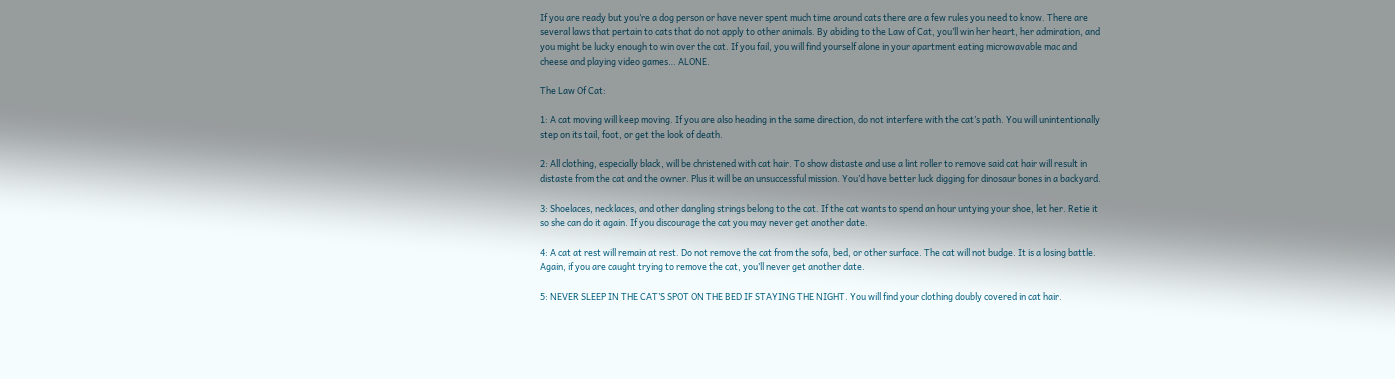If you are ready but you’re a dog person or have never spent much time around cats there are a few rules you need to know. There are several laws that pertain to cats that do not apply to other animals. By abiding to the Law of Cat, you’ll win her heart, her admiration, and you might be lucky enough to win over the cat. If you fail, you will find yourself alone in your apartment eating microwavable mac and cheese and playing video games… ALONE.

The Law Of Cat:

1: A cat moving will keep moving. If you are also heading in the same direction, do not interfere with the cat’s path. You will unintentionally step on its tail, foot, or get the look of death.

2: All clothing, especially black, will be christened with cat hair. To show distaste and use a lint roller to remove said cat hair will result in distaste from the cat and the owner. Plus it will be an unsuccessful mission. You’d have better luck digging for dinosaur bones in a backyard.

3: Shoelaces, necklaces, and other dangling strings belong to the cat. If the cat wants to spend an hour untying your shoe, let her. Retie it so she can do it again. If you discourage the cat you may never get another date.

4: A cat at rest will remain at rest. Do not remove the cat from the sofa, bed, or other surface. The cat will not budge. It is a losing battle. Again, if you are caught trying to remove the cat, you’ll never get another date.

5: NEVER SLEEP IN THE CAT’S SPOT ON THE BED IF STAYING THE NIGHT. You will find your clothing doubly covered in cat hair.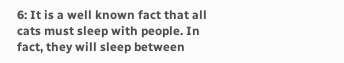6: It is a well known fact that all cats must sleep with people. In fact, they will sleep between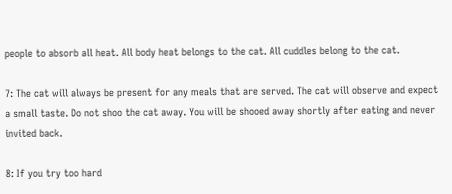people to absorb all heat. All body heat belongs to the cat. All cuddles belong to the cat.

7: The cat will always be present for any meals that are served. The cat will observe and expect a small taste. Do not shoo the cat away. You will be shooed away shortly after eating and never invited back.

8: If you try too hard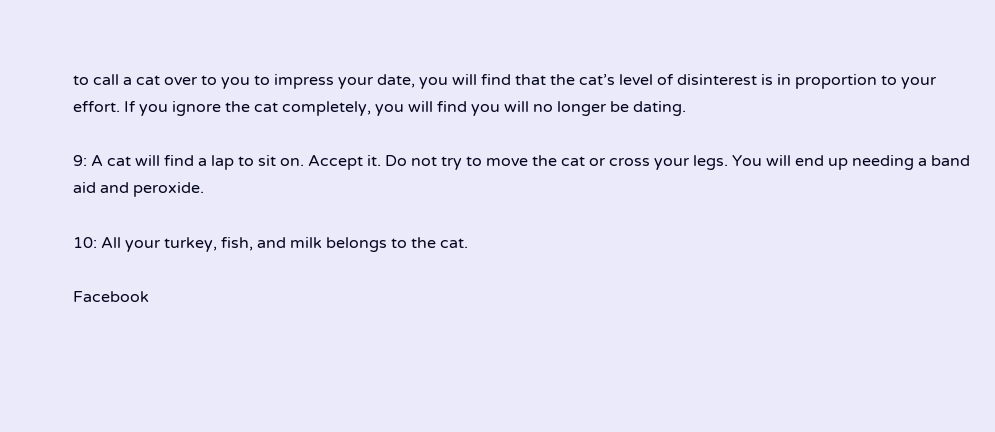to call a cat over to you to impress your date, you will find that the cat’s level of disinterest is in proportion to your effort. If you ignore the cat completely, you will find you will no longer be dating.

9: A cat will find a lap to sit on. Accept it. Do not try to move the cat or cross your legs. You will end up needing a band aid and peroxide.

10: All your turkey, fish, and milk belongs to the cat.

Facebook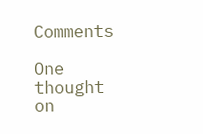Comments

One thought on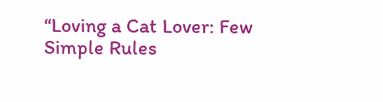“Loving a Cat Lover: Few Simple Rules